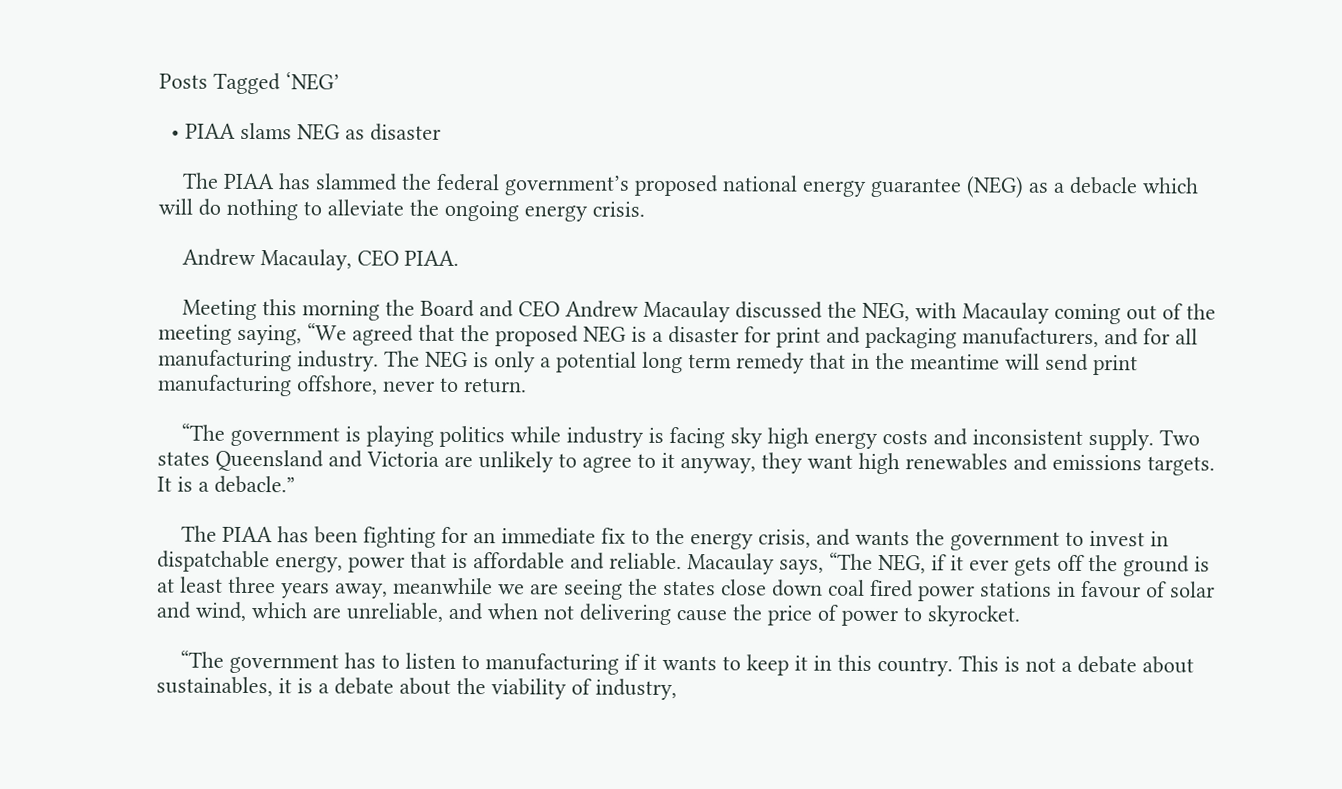Posts Tagged ‘NEG’

  • PIAA slams NEG as disaster

    The PIAA has slammed the federal government’s proposed national energy guarantee (NEG) as a debacle which will do nothing to alleviate the ongoing energy crisis.

    Andrew Macaulay, CEO PIAA.

    Meeting this morning the Board and CEO Andrew Macaulay discussed the NEG, with Macaulay coming out of the meeting saying, “We agreed that the proposed NEG is a disaster for print and packaging manufacturers, and for all manufacturing industry. The NEG is only a potential long term remedy that in the meantime will send print manufacturing offshore, never to return.

    “The government is playing politics while industry is facing sky high energy costs and inconsistent supply. Two states Queensland and Victoria are unlikely to agree to it anyway, they want high renewables and emissions targets. It is a debacle.”

    The PIAA has been fighting for an immediate fix to the energy crisis, and wants the government to invest in dispatchable energy, power that is affordable and reliable. Macaulay says, “The NEG, if it ever gets off the ground is at least three years away, meanwhile we are seeing the states close down coal fired power stations in favour of solar and wind, which are unreliable, and when not delivering cause the price of power to skyrocket.

    “The government has to listen to manufacturing if it wants to keep it in this country. This is not a debate about sustainables, it is a debate about the viability of industry,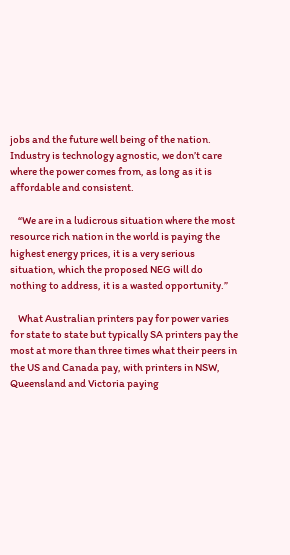jobs and the future well being of the nation. Industry is technology agnostic, we don’t care where the power comes from, as long as it is affordable and consistent.

    “We are in a ludicrous situation where the most resource rich nation in the world is paying the highest energy prices, it is a very serious situation, which the proposed NEG will do nothing to address, it is a wasted opportunity.”

    What Australian printers pay for power varies for state to state but typically SA printers pay the most at more than three times what their peers in the US and Canada pay, with printers in NSW, Queensland and Victoria paying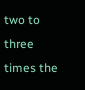two to three times the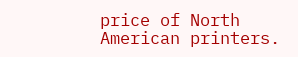price of North American printers.